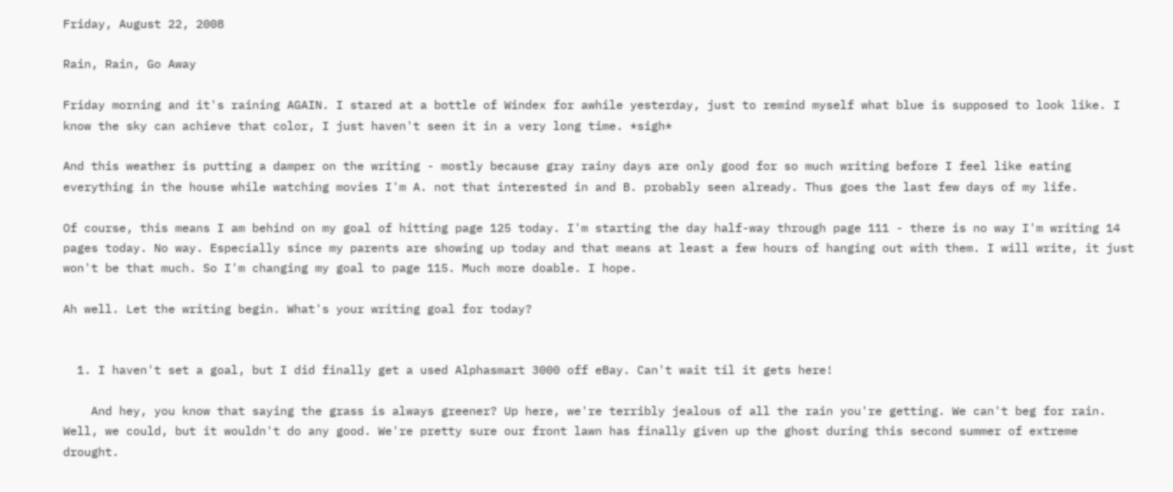Friday, August 22, 2008

Rain, Rain, Go Away

Friday morning and it's raining AGAIN. I stared at a bottle of Windex for awhile yesterday, just to remind myself what blue is supposed to look like. I know the sky can achieve that color, I just haven't seen it in a very long time. *sigh*

And this weather is putting a damper on the writing - mostly because gray rainy days are only good for so much writing before I feel like eating everything in the house while watching movies I'm A. not that interested in and B. probably seen already. Thus goes the last few days of my life.

Of course, this means I am behind on my goal of hitting page 125 today. I'm starting the day half-way through page 111 - there is no way I'm writing 14 pages today. No way. Especially since my parents are showing up today and that means at least a few hours of hanging out with them. I will write, it just won't be that much. So I'm changing my goal to page 115. Much more doable. I hope.

Ah well. Let the writing begin. What's your writing goal for today?


  1. I haven't set a goal, but I did finally get a used Alphasmart 3000 off eBay. Can't wait til it gets here!

    And hey, you know that saying the grass is always greener? Up here, we're terribly jealous of all the rain you're getting. We can't beg for rain. Well, we could, but it wouldn't do any good. We're pretty sure our front lawn has finally given up the ghost during this second summer of extreme drought.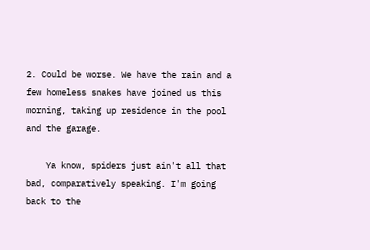2. Could be worse. We have the rain and a few homeless snakes have joined us this morning, taking up residence in the pool and the garage.

    Ya know, spiders just ain't all that bad, comparatively speaking. I'm going back to the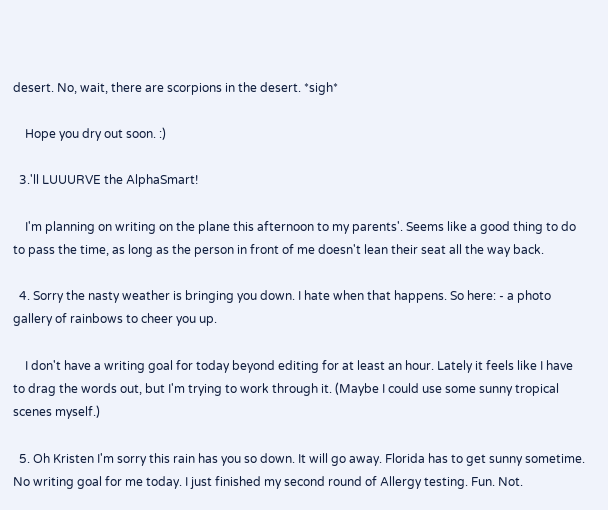desert. No, wait, there are scorpions in the desert. *sigh*

    Hope you dry out soon. :)

  3.'ll LUUURVE the AlphaSmart!

    I'm planning on writing on the plane this afternoon to my parents'. Seems like a good thing to do to pass the time, as long as the person in front of me doesn't lean their seat all the way back.

  4. Sorry the nasty weather is bringing you down. I hate when that happens. So here: - a photo gallery of rainbows to cheer you up.

    I don't have a writing goal for today beyond editing for at least an hour. Lately it feels like I have to drag the words out, but I'm trying to work through it. (Maybe I could use some sunny tropical scenes myself.)

  5. Oh Kristen I'm sorry this rain has you so down. It will go away. Florida has to get sunny sometime. No writing goal for me today. I just finished my second round of Allergy testing. Fun. Not.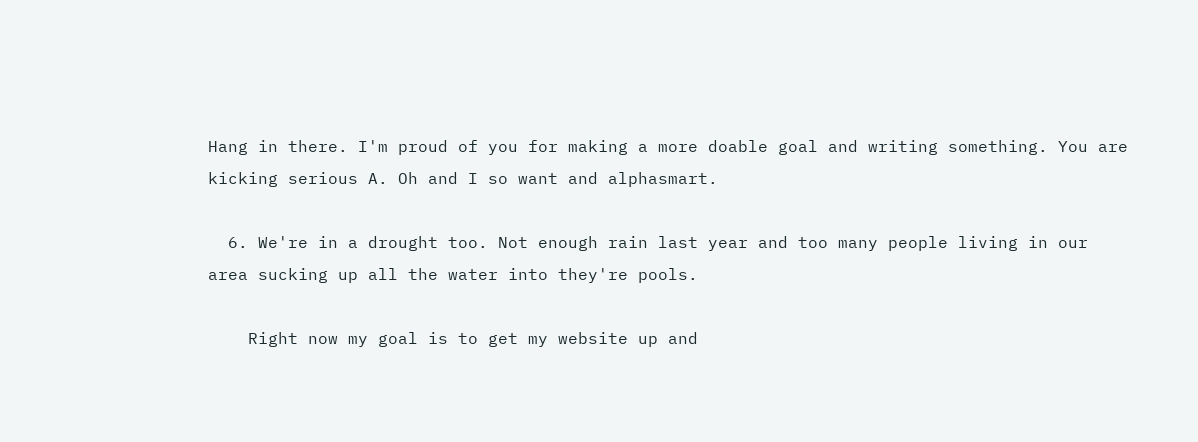Hang in there. I'm proud of you for making a more doable goal and writing something. You are kicking serious A. Oh and I so want and alphasmart.

  6. We're in a drought too. Not enough rain last year and too many people living in our area sucking up all the water into they're pools.

    Right now my goal is to get my website up and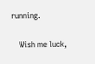running.

    Wish me luck,